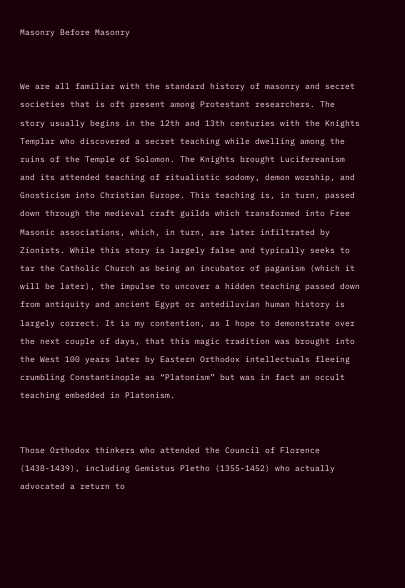Masonry Before Masonry


We are all familiar with the standard history of masonry and secret societies that is oft present among Protestant researchers. The story usually begins in the 12th and 13th centuries with the Knights Templar who discovered a secret teaching while dwelling among the ruins of the Temple of Solomon. The Knights brought Lucifereanism and its attended teaching of ritualistic sodomy, demon worship, and Gnosticism into Christian Europe. This teaching is, in turn, passed down through the medieval craft guilds which transformed into Free Masonic associations, which, in turn, are later infiltrated by Zionists. While this story is largely false and typically seeks to tar the Catholic Church as being an incubator of paganism (which it will be later), the impulse to uncover a hidden teaching passed down from antiquity and ancient Egypt or antediluvian human history is largely correct. It is my contention, as I hope to demonstrate over the next couple of days, that this magic tradition was brought into the West 100 years later by Eastern Orthodox intellectuals fleeing crumbling Constantinople as “Platonism” but was in fact an occult teaching embedded in Platonism.


Those Orthodox thinkers who attended the Council of Florence (1438-1439), including Gemistus Pletho (1355-1452) who actually advocated a return to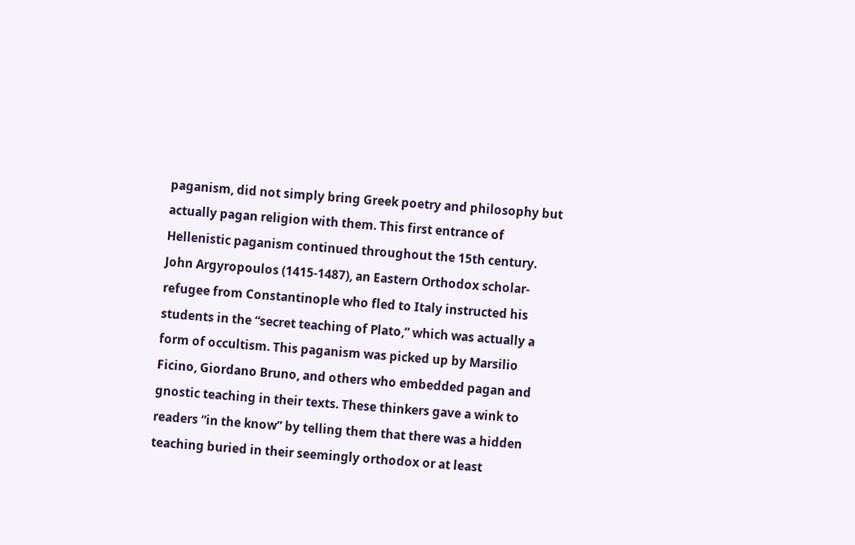paganism, did not simply bring Greek poetry and philosophy but actually pagan religion with them. This first entrance of Hellenistic paganism continued throughout the 15th century. John Argyropoulos (1415-1487), an Eastern Orthodox scholar-refugee from Constantinople who fled to Italy instructed his students in the “secret teaching of Plato,” which was actually a form of occultism. This paganism was picked up by Marsilio Ficino, Giordano Bruno, and others who embedded pagan and gnostic teaching in their texts. These thinkers gave a wink to readers “in the know” by telling them that there was a hidden teaching buried in their seemingly orthodox or at least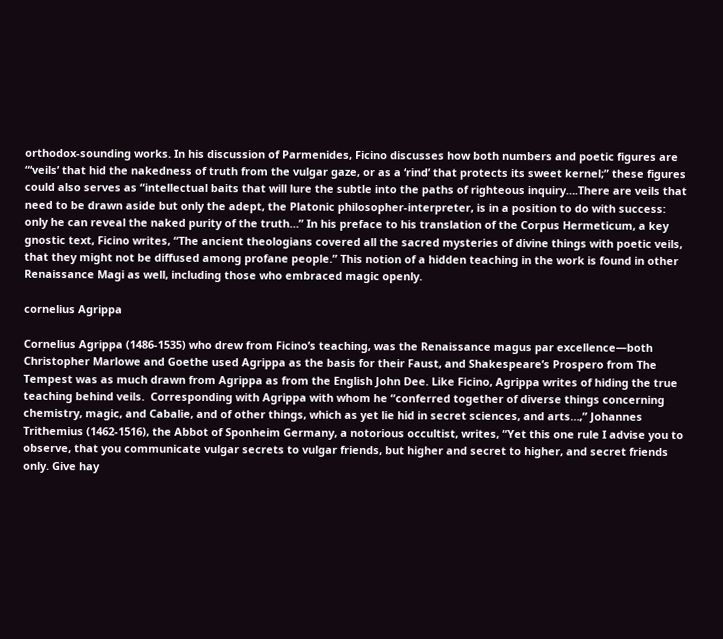orthodox-sounding works. In his discussion of Parmenides, Ficino discusses how both numbers and poetic figures are “‘veils’ that hid the nakedness of truth from the vulgar gaze, or as a ‘rind’ that protects its sweet kernel;” these figures could also serves as “intellectual baits that will lure the subtle into the paths of righteous inquiry….There are veils that need to be drawn aside but only the adept, the Platonic philosopher-interpreter, is in a position to do with success: only he can reveal the naked purity of the truth…” In his preface to his translation of the Corpus Hermeticum, a key gnostic text, Ficino writes, “The ancient theologians covered all the sacred mysteries of divine things with poetic veils, that they might not be diffused among profane people.” This notion of a hidden teaching in the work is found in other Renaissance Magi as well, including those who embraced magic openly.

cornelius Agrippa

Cornelius Agrippa (1486-1535) who drew from Ficino’s teaching, was the Renaissance magus par excellence—both Christopher Marlowe and Goethe used Agrippa as the basis for their Faust, and Shakespeare’s Prospero from The Tempest was as much drawn from Agrippa as from the English John Dee. Like Ficino, Agrippa writes of hiding the true teaching behind veils.  Corresponding with Agrippa with whom he “conferred together of diverse things concerning chemistry, magic, and Cabalie, and of other things, which as yet lie hid in secret sciences, and arts…,” Johannes Trithemius (1462-1516), the Abbot of Sponheim Germany, a notorious occultist, writes, “Yet this one rule I advise you to observe, that you communicate vulgar secrets to vulgar friends, but higher and secret to higher, and secret friends only. Give hay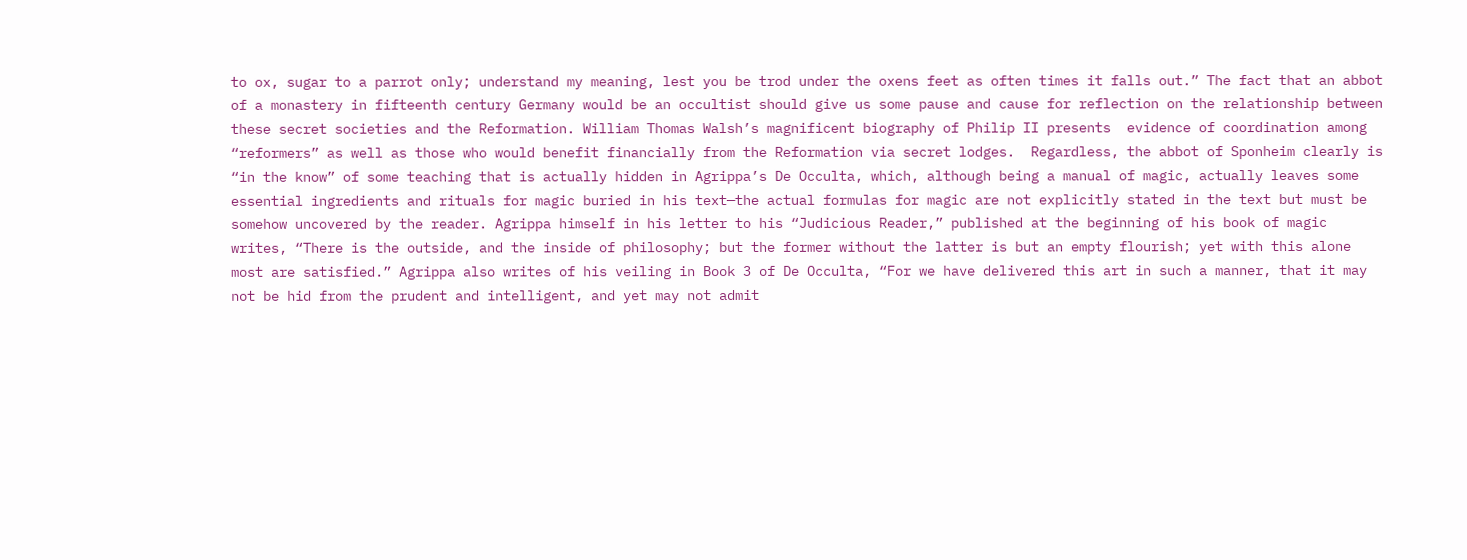to ox, sugar to a parrot only; understand my meaning, lest you be trod under the oxens feet as often times it falls out.” The fact that an abbot of a monastery in fifteenth century Germany would be an occultist should give us some pause and cause for reflection on the relationship between these secret societies and the Reformation. William Thomas Walsh’s magnificent biography of Philip II presents  evidence of coordination among “reformers” as well as those who would benefit financially from the Reformation via secret lodges.  Regardless, the abbot of Sponheim clearly is “in the know” of some teaching that is actually hidden in Agrippa’s De Occulta, which, although being a manual of magic, actually leaves some essential ingredients and rituals for magic buried in his text—the actual formulas for magic are not explicitly stated in the text but must be somehow uncovered by the reader. Agrippa himself in his letter to his “Judicious Reader,” published at the beginning of his book of magic writes, “There is the outside, and the inside of philosophy; but the former without the latter is but an empty flourish; yet with this alone most are satisfied.” Agrippa also writes of his veiling in Book 3 of De Occulta, “For we have delivered this art in such a manner, that it may not be hid from the prudent and intelligent, and yet may not admit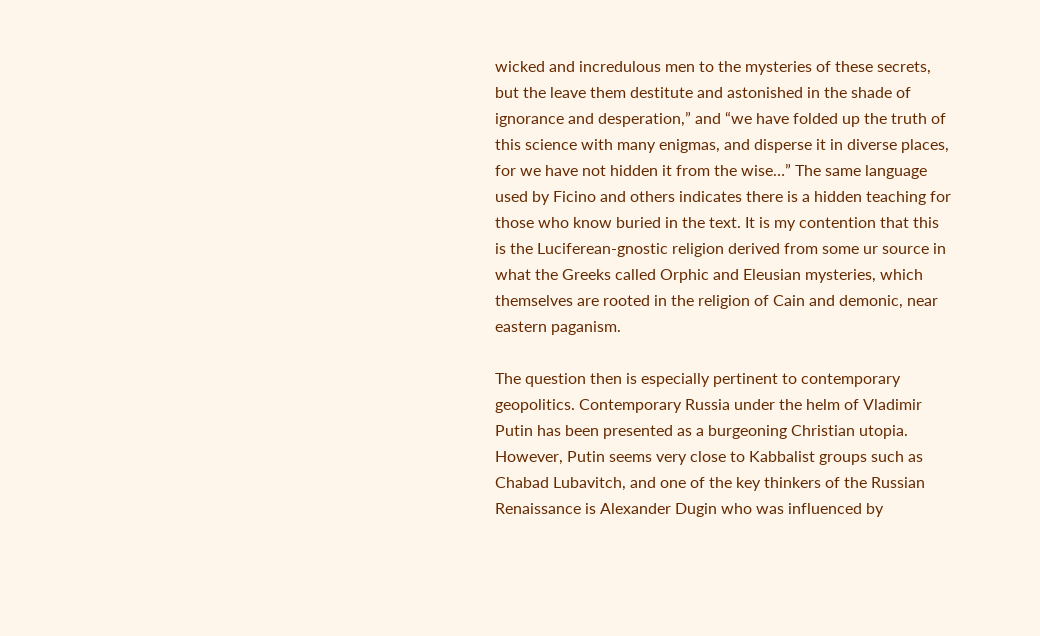wicked and incredulous men to the mysteries of these secrets, but the leave them destitute and astonished in the shade of ignorance and desperation,” and “we have folded up the truth of this science with many enigmas, and disperse it in diverse places, for we have not hidden it from the wise…” The same language used by Ficino and others indicates there is a hidden teaching for those who know buried in the text. It is my contention that this is the Luciferean-gnostic religion derived from some ur source in what the Greeks called Orphic and Eleusian mysteries, which themselves are rooted in the religion of Cain and demonic, near eastern paganism.

The question then is especially pertinent to contemporary geopolitics. Contemporary Russia under the helm of Vladimir Putin has been presented as a burgeoning Christian utopia. However, Putin seems very close to Kabbalist groups such as Chabad Lubavitch, and one of the key thinkers of the Russian Renaissance is Alexander Dugin who was influenced by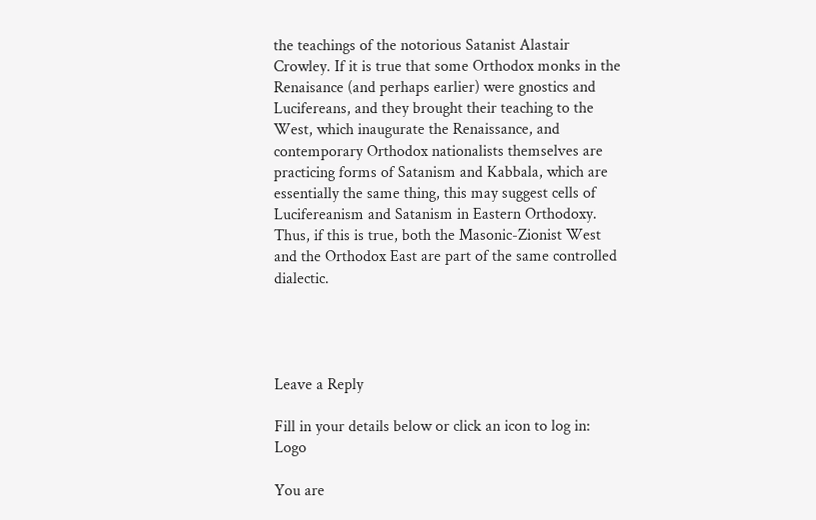the teachings of the notorious Satanist Alastair Crowley. If it is true that some Orthodox monks in the Renaisance (and perhaps earlier) were gnostics and Lucifereans, and they brought their teaching to the West, which inaugurate the Renaissance, and contemporary Orthodox nationalists themselves are practicing forms of Satanism and Kabbala, which are essentially the same thing, this may suggest cells of Lucifereanism and Satanism in Eastern Orthodoxy. Thus, if this is true, both the Masonic-Zionist West and the Orthodox East are part of the same controlled dialectic.




Leave a Reply

Fill in your details below or click an icon to log in: Logo

You are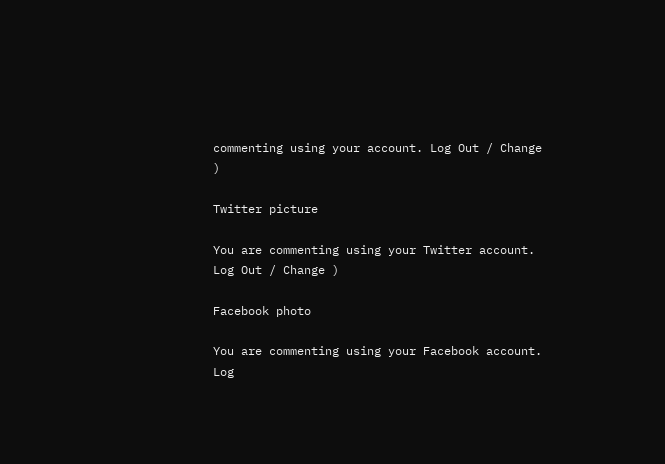commenting using your account. Log Out / Change )

Twitter picture

You are commenting using your Twitter account. Log Out / Change )

Facebook photo

You are commenting using your Facebook account. Log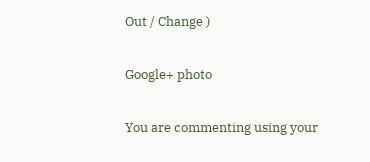Out / Change )

Google+ photo

You are commenting using your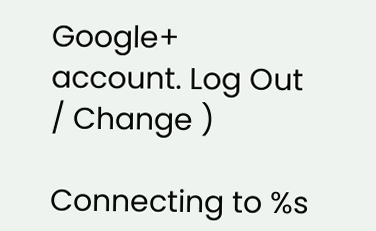Google+ account. Log Out / Change )

Connecting to %s